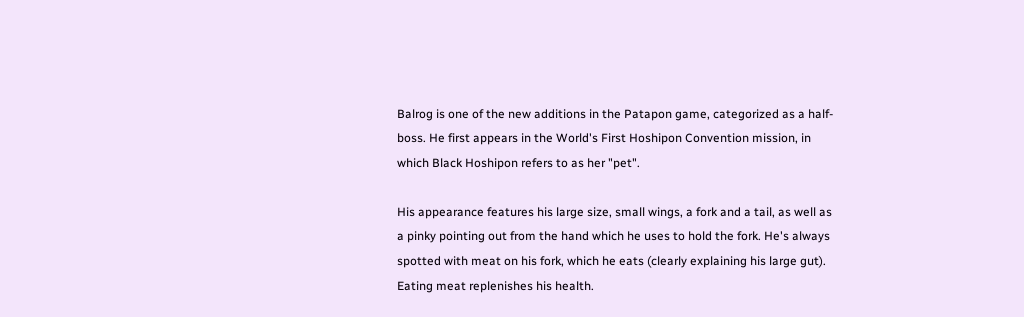Balrog is one of the new additions in the Patapon game, categorized as a half-boss. He first appears in the World's First Hoshipon Convention mission, in which Black Hoshipon refers to as her "pet".

His appearance features his large size, small wings, a fork and a tail, as well as a pinky pointing out from the hand which he uses to hold the fork. He's always spotted with meat on his fork, which he eats (clearly explaining his large gut). Eating meat replenishes his health.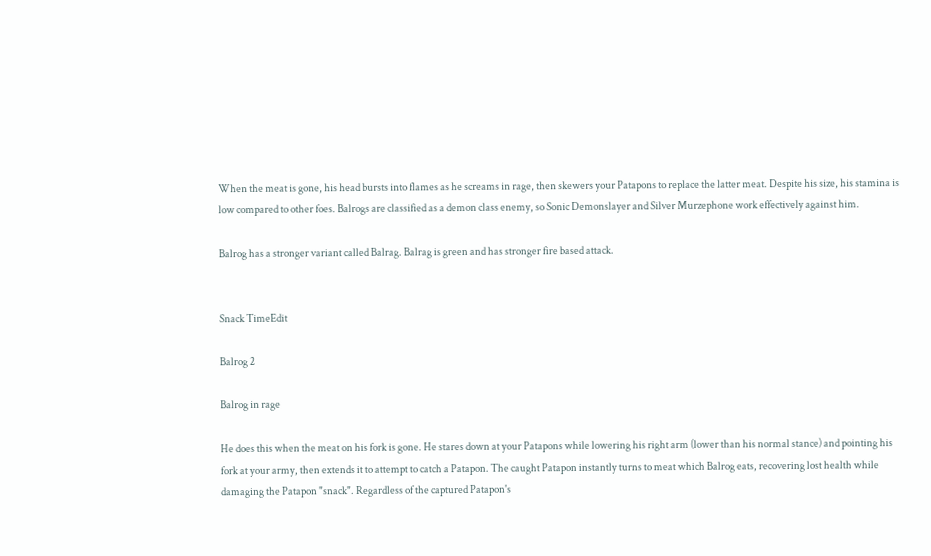When the meat is gone, his head bursts into flames as he screams in rage, then skewers your Patapons to replace the latter meat. Despite his size, his stamina is low compared to other foes. Balrogs are classified as a demon class enemy, so Sonic Demonslayer and Silver Murzephone work effectively against him.

Balrog has a stronger variant called Balrag. Balrag is green and has stronger fire based attack.


Snack TimeEdit

Balrog 2

Balrog in rage

He does this when the meat on his fork is gone. He stares down at your Patapons while lowering his right arm (lower than his normal stance) and pointing his fork at your army, then extends it to attempt to catch a Patapon. The caught Patapon instantly turns to meat which Balrog eats, recovering lost health while damaging the Patapon "snack". Regardless of the captured Patapon's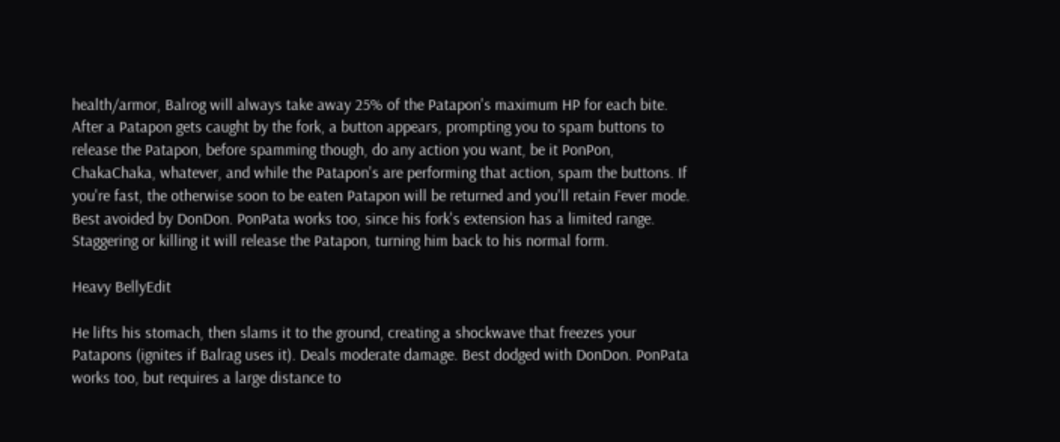health/armor, Balrog will always take away 25% of the Patapon's maximum HP for each bite. After a Patapon gets caught by the fork, a button appears, prompting you to spam buttons to release the Patapon, before spamming though, do any action you want, be it PonPon, ChakaChaka, whatever, and while the Patapon's are performing that action, spam the buttons. If you're fast, the otherwise soon to be eaten Patapon will be returned and you'll retain Fever mode. Best avoided by DonDon. PonPata works too, since his fork's extension has a limited range. Staggering or killing it will release the Patapon, turning him back to his normal form.

Heavy BellyEdit

He lifts his stomach, then slams it to the ground, creating a shockwave that freezes your Patapons (ignites if Balrag uses it). Deals moderate damage. Best dodged with DonDon. PonPata works too, but requires a large distance to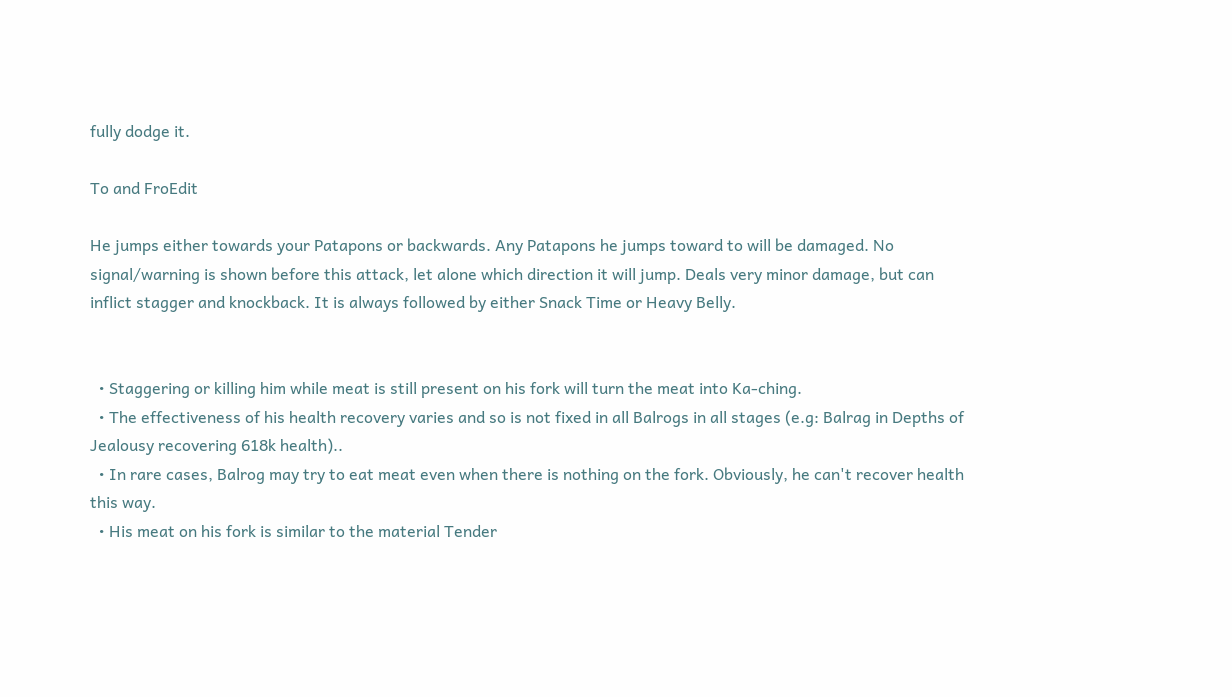fully dodge it.

To and FroEdit

He jumps either towards your Patapons or backwards. Any Patapons he jumps toward to will be damaged. No signal/warning is shown before this attack, let alone which direction it will jump. Deals very minor damage, but can inflict stagger and knockback. It is always followed by either Snack Time or Heavy Belly.


  • Staggering or killing him while meat is still present on his fork will turn the meat into Ka-ching.
  • The effectiveness of his health recovery varies and so is not fixed in all Balrogs in all stages (e.g: Balrag in Depths of Jealousy recovering 618k health)..
  • In rare cases, Balrog may try to eat meat even when there is nothing on the fork. Obviously, he can't recover health this way.
  • His meat on his fork is similar to the material Tender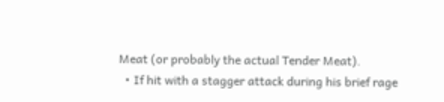Meat (or probably the actual Tender Meat).
  • If hit with a stagger attack during his brief rage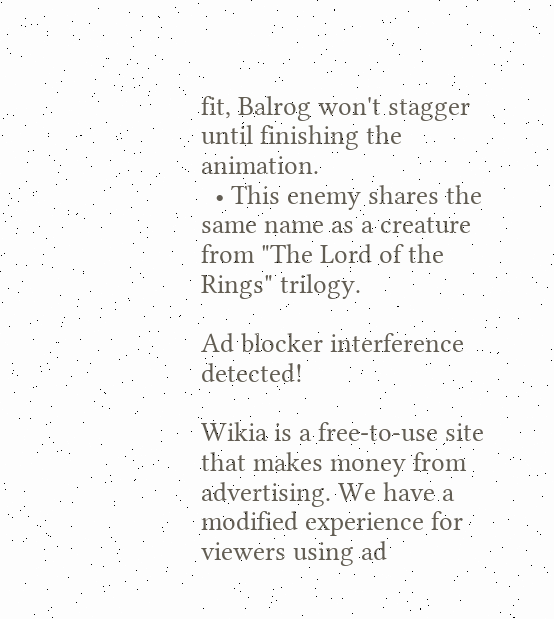fit, Balrog won't stagger until finishing the animation.
  • This enemy shares the same name as a creature from "The Lord of the Rings" trilogy.

Ad blocker interference detected!

Wikia is a free-to-use site that makes money from advertising. We have a modified experience for viewers using ad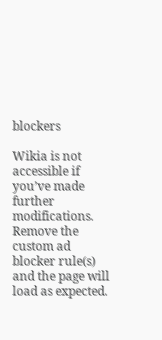blockers

Wikia is not accessible if you’ve made further modifications. Remove the custom ad blocker rule(s) and the page will load as expected.